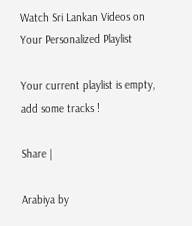Watch Sri Lankan Videos on
Your Personalized Playlist

Your current playlist is empty, add some tracks !

Share |

Arabiya by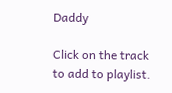Daddy

Click on the track to add to playlist.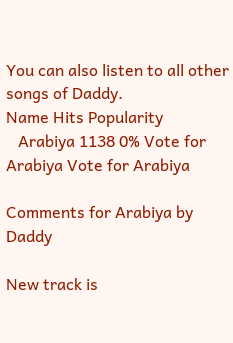You can also listen to all other songs of Daddy.
Name Hits Popularity
   Arabiya 1138 0% Vote for Arabiya Vote for Arabiya

Comments for Arabiya by Daddy

New track is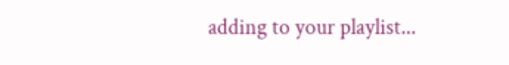adding to your playlist...